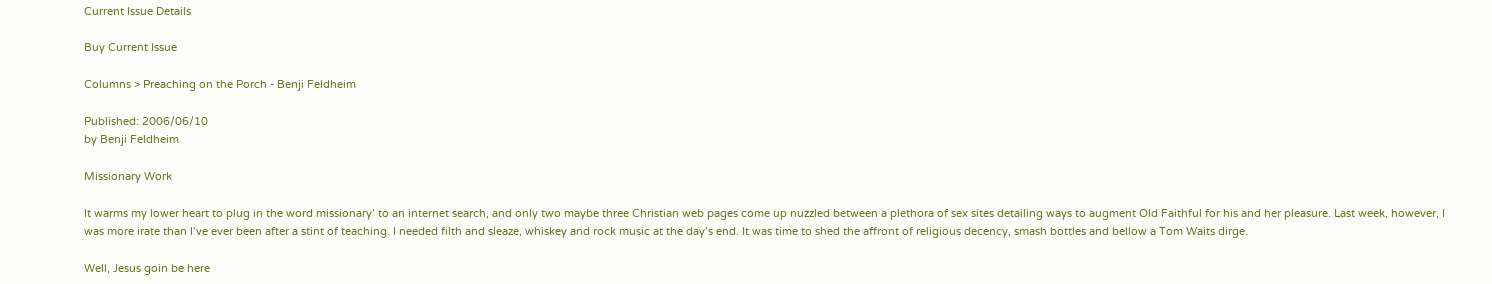Current Issue Details

Buy Current Issue

Columns > Preaching on the Porch - Benji Feldheim

Published: 2006/06/10
by Benji Feldheim

Missionary Work

It warms my lower heart to plug in the word missionary’ to an internet search, and only two maybe three Christian web pages come up nuzzled between a plethora of sex sites detailing ways to augment Old Faithful for his and her pleasure. Last week, however, I was more irate than I’ve ever been after a stint of teaching. I needed filth and sleaze, whiskey and rock music at the day’s end. It was time to shed the affront of religious decency, smash bottles and bellow a Tom Waits dirge.

Well, Jesus goin be here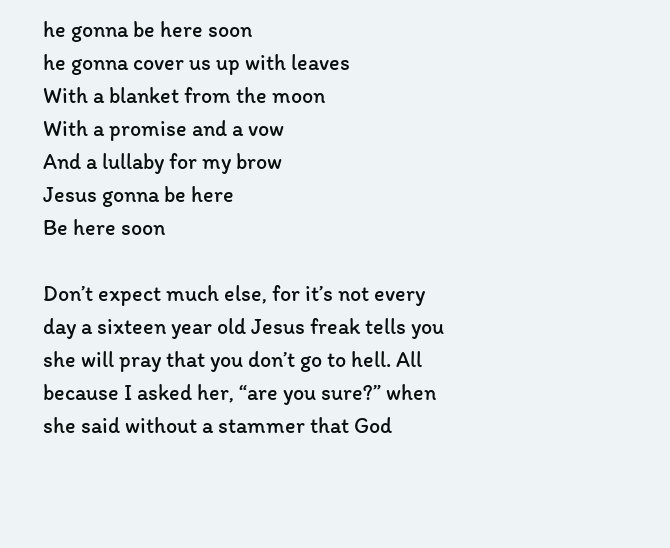he gonna be here soon
he gonna cover us up with leaves
With a blanket from the moon
With a promise and a vow
And a lullaby for my brow
Jesus gonna be here
Be here soon

Don’t expect much else, for it’s not every day a sixteen year old Jesus freak tells you she will pray that you don’t go to hell. All because I asked her, “are you sure?” when she said without a stammer that God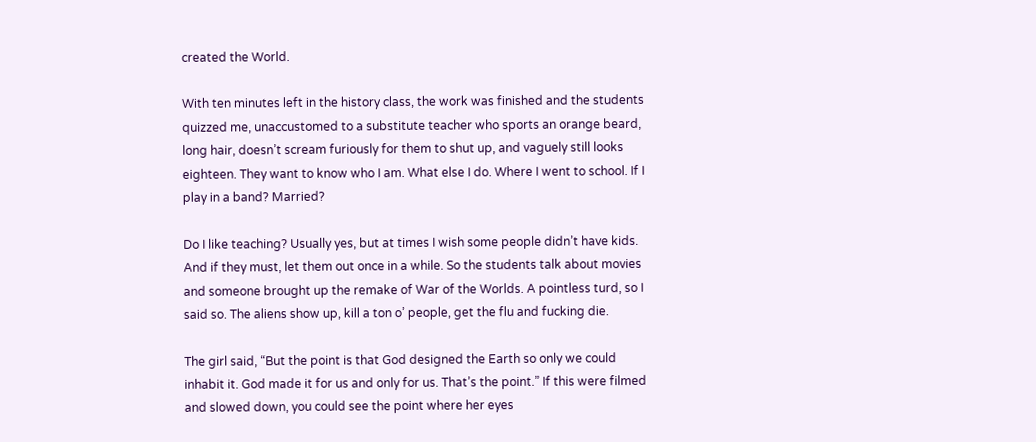created the World.

With ten minutes left in the history class, the work was finished and the students quizzed me, unaccustomed to a substitute teacher who sports an orange beard, long hair, doesn’t scream furiously for them to shut up, and vaguely still looks eighteen. They want to know who I am. What else I do. Where I went to school. If I play in a band? Married?

Do I like teaching? Usually yes, but at times I wish some people didn’t have kids. And if they must, let them out once in a while. So the students talk about movies and someone brought up the remake of War of the Worlds. A pointless turd, so I said so. The aliens show up, kill a ton o’ people, get the flu and fucking die.

The girl said, “But the point is that God designed the Earth so only we could inhabit it. God made it for us and only for us. That’s the point.” If this were filmed and slowed down, you could see the point where her eyes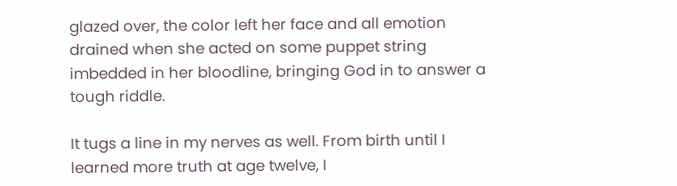glazed over, the color left her face and all emotion drained when she acted on some puppet string imbedded in her bloodline, bringing God in to answer a tough riddle.

It tugs a line in my nerves as well. From birth until I learned more truth at age twelve, I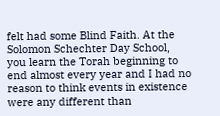felt had some Blind Faith. At the Solomon Schechter Day School, you learn the Torah beginning to end almost every year and I had no reason to think events in existence were any different than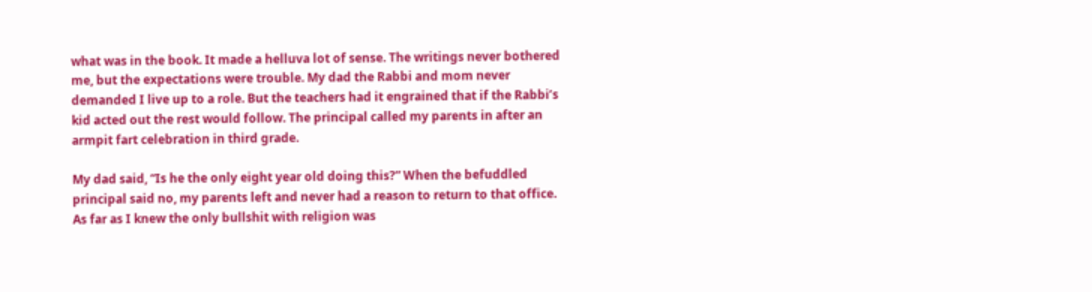what was in the book. It made a helluva lot of sense. The writings never bothered me, but the expectations were trouble. My dad the Rabbi and mom never demanded I live up to a role. But the teachers had it engrained that if the Rabbi’s kid acted out the rest would follow. The principal called my parents in after an armpit fart celebration in third grade.

My dad said, “Is he the only eight year old doing this?” When the befuddled principal said no, my parents left and never had a reason to return to that office. As far as I knew the only bullshit with religion was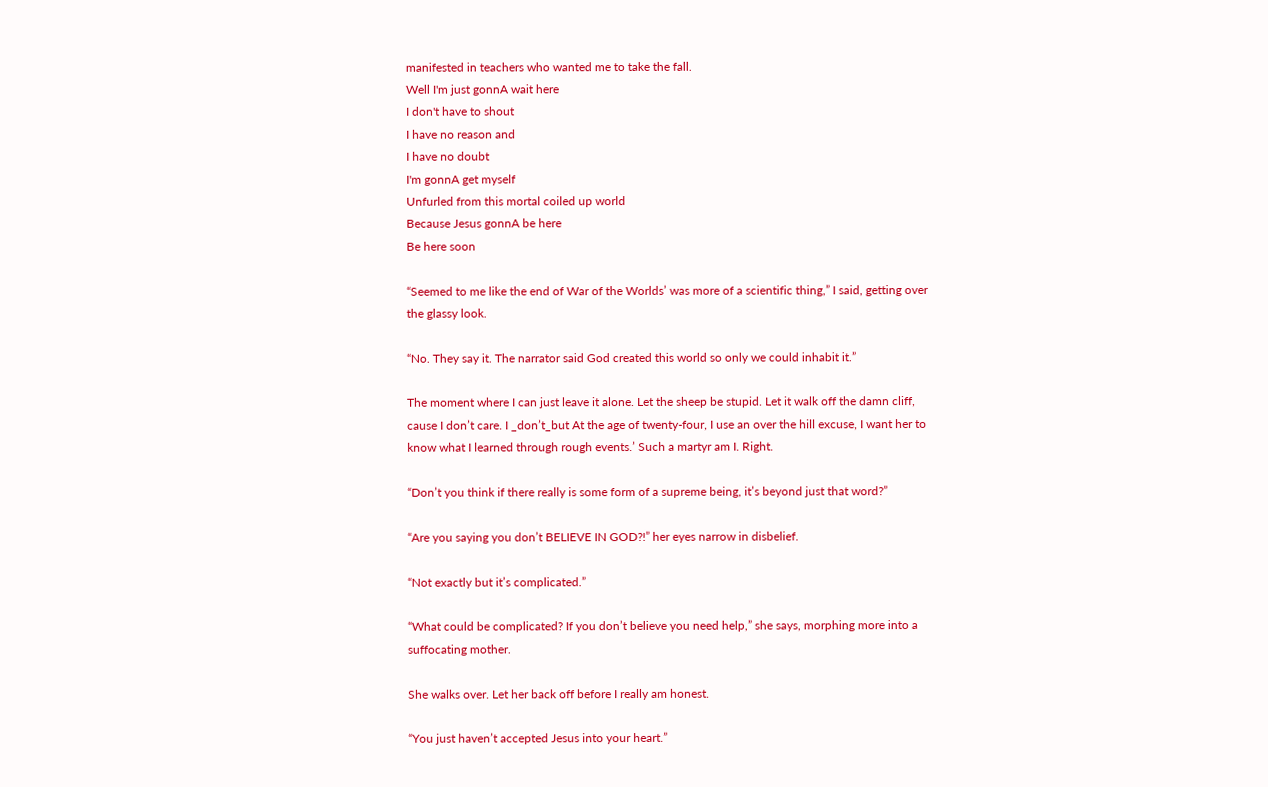manifested in teachers who wanted me to take the fall.
Well I'm just gonnA wait here
I don't have to shout
I have no reason and
I have no doubt
I'm gonnA get myself
Unfurled from this mortal coiled up world
Because Jesus gonnA be here
Be here soon

“Seemed to me like the end of War of the Worlds’ was more of a scientific thing,” I said, getting over the glassy look.

“No. They say it. The narrator said God created this world so only we could inhabit it.”

The moment where I can just leave it alone. Let the sheep be stupid. Let it walk off the damn cliff, cause I don’t care. I _don’t_but At the age of twenty-four, I use an over the hill excuse, I want her to know what I learned through rough events.’ Such a martyr am I. Right.

“Don’t you think if there really is some form of a supreme being, it’s beyond just that word?”

“Are you saying you don’t BELIEVE IN GOD?!” her eyes narrow in disbelief.

“Not exactly but it’s complicated.”

“What could be complicated? If you don’t believe you need help,” she says, morphing more into a suffocating mother.

She walks over. Let her back off before I really am honest.

“You just haven’t accepted Jesus into your heart.”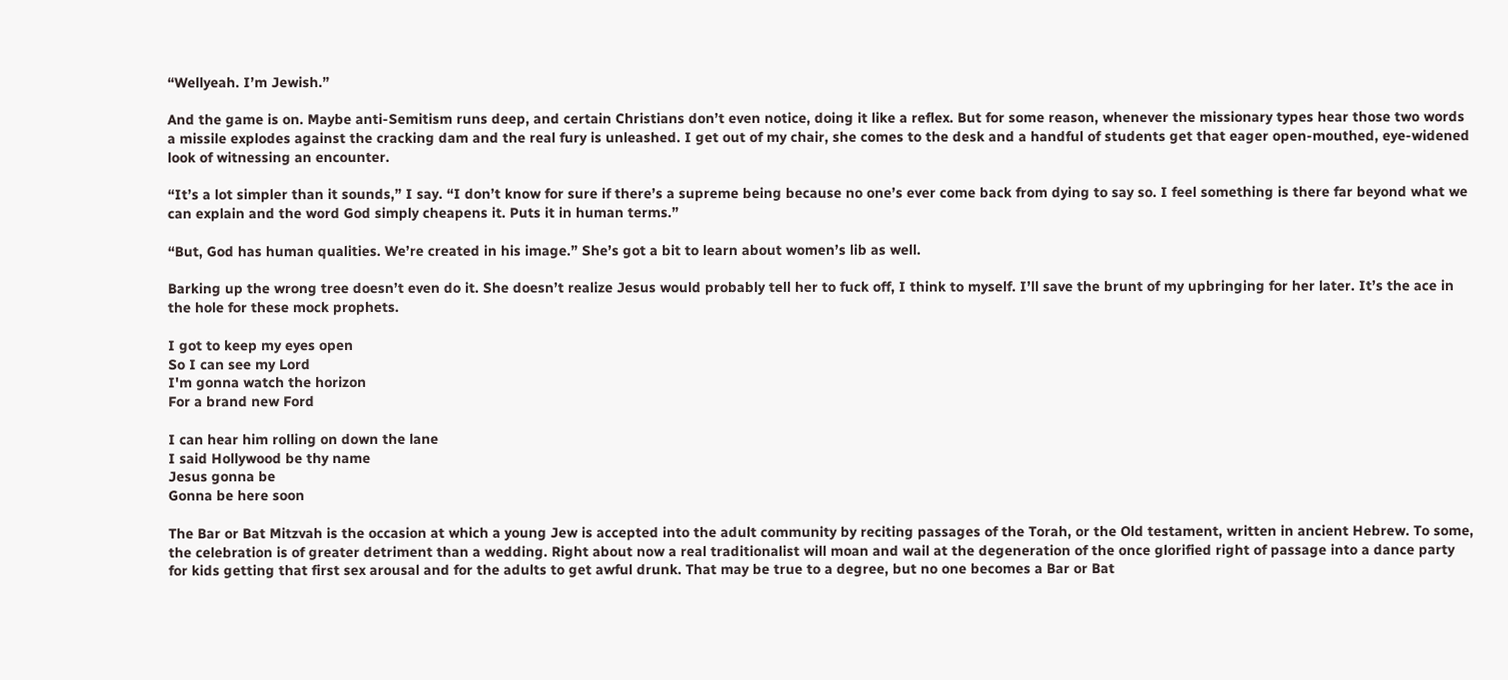“Wellyeah. I’m Jewish.”

And the game is on. Maybe anti-Semitism runs deep, and certain Christians don’t even notice, doing it like a reflex. But for some reason, whenever the missionary types hear those two words a missile explodes against the cracking dam and the real fury is unleashed. I get out of my chair, she comes to the desk and a handful of students get that eager open-mouthed, eye-widened look of witnessing an encounter.

“It’s a lot simpler than it sounds,” I say. “I don’t know for sure if there’s a supreme being because no one’s ever come back from dying to say so. I feel something is there far beyond what we can explain and the word God simply cheapens it. Puts it in human terms.”

“But, God has human qualities. We’re created in his image.” She’s got a bit to learn about women’s lib as well.

Barking up the wrong tree doesn’t even do it. She doesn’t realize Jesus would probably tell her to fuck off, I think to myself. I’ll save the brunt of my upbringing for her later. It’s the ace in the hole for these mock prophets.

I got to keep my eyes open
So I can see my Lord
I'm gonna watch the horizon
For a brand new Ford

I can hear him rolling on down the lane
I said Hollywood be thy name
Jesus gonna be
Gonna be here soon

The Bar or Bat Mitzvah is the occasion at which a young Jew is accepted into the adult community by reciting passages of the Torah, or the Old testament, written in ancient Hebrew. To some, the celebration is of greater detriment than a wedding. Right about now a real traditionalist will moan and wail at the degeneration of the once glorified right of passage into a dance party for kids getting that first sex arousal and for the adults to get awful drunk. That may be true to a degree, but no one becomes a Bar or Bat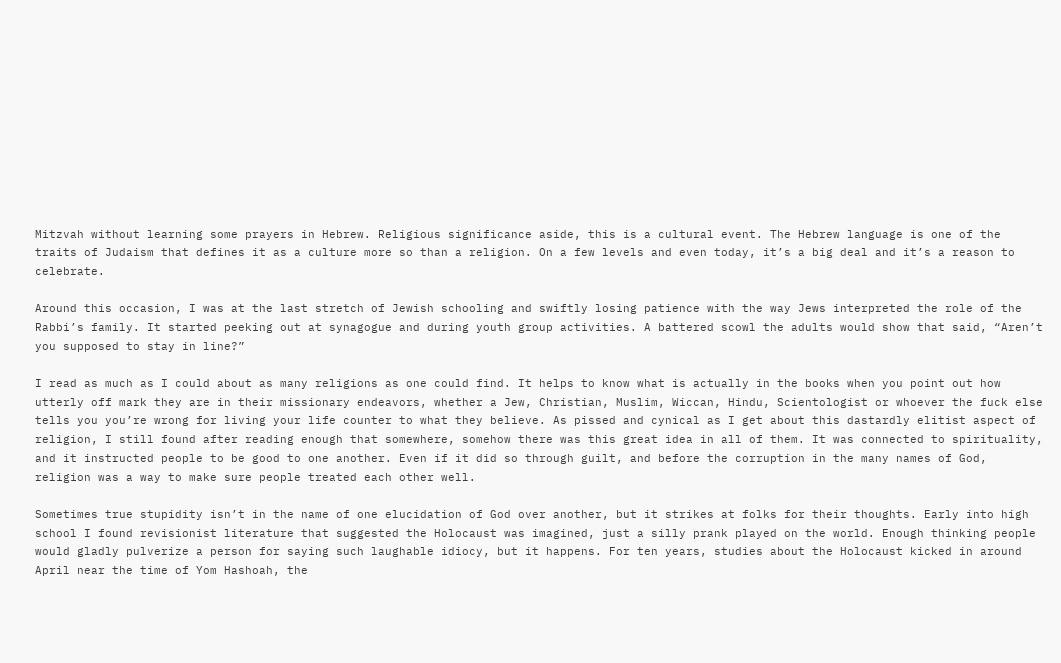Mitzvah without learning some prayers in Hebrew. Religious significance aside, this is a cultural event. The Hebrew language is one of the traits of Judaism that defines it as a culture more so than a religion. On a few levels and even today, it’s a big deal and it’s a reason to celebrate.

Around this occasion, I was at the last stretch of Jewish schooling and swiftly losing patience with the way Jews interpreted the role of the Rabbi’s family. It started peeking out at synagogue and during youth group activities. A battered scowl the adults would show that said, “Aren’t you supposed to stay in line?”

I read as much as I could about as many religions as one could find. It helps to know what is actually in the books when you point out how utterly off mark they are in their missionary endeavors, whether a Jew, Christian, Muslim, Wiccan, Hindu, Scientologist or whoever the fuck else tells you you’re wrong for living your life counter to what they believe. As pissed and cynical as I get about this dastardly elitist aspect of religion, I still found after reading enough that somewhere, somehow there was this great idea in all of them. It was connected to spirituality, and it instructed people to be good to one another. Even if it did so through guilt, and before the corruption in the many names of God, religion was a way to make sure people treated each other well.

Sometimes true stupidity isn’t in the name of one elucidation of God over another, but it strikes at folks for their thoughts. Early into high school I found revisionist literature that suggested the Holocaust was imagined, just a silly prank played on the world. Enough thinking people would gladly pulverize a person for saying such laughable idiocy, but it happens. For ten years, studies about the Holocaust kicked in around April near the time of Yom Hashoah, the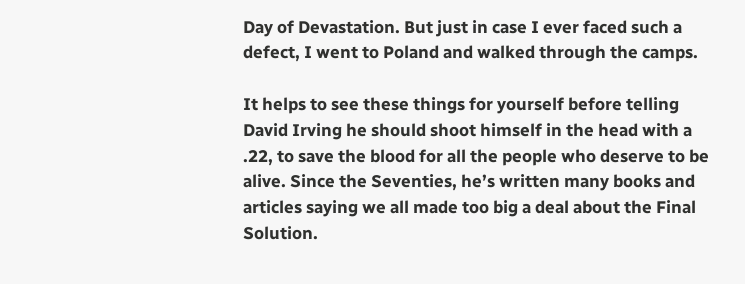Day of Devastation. But just in case I ever faced such a defect, I went to Poland and walked through the camps.

It helps to see these things for yourself before telling David Irving he should shoot himself in the head with a .22, to save the blood for all the people who deserve to be alive. Since the Seventies, he’s written many books and articles saying we all made too big a deal about the Final Solution.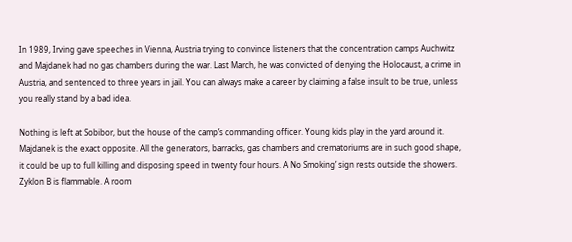In 1989, Irving gave speeches in Vienna, Austria trying to convince listeners that the concentration camps Auchwitz and Majdanek had no gas chambers during the war. Last March, he was convicted of denying the Holocaust, a crime in Austria, and sentenced to three years in jail. You can always make a career by claiming a false insult to be true, unless you really stand by a bad idea.

Nothing is left at Sobibor, but the house of the camp’s commanding officer. Young kids play in the yard around it. Majdanek is the exact opposite. All the generators, barracks, gas chambers and crematoriums are in such good shape, it could be up to full killing and disposing speed in twenty four hours. A No Smoking’ sign rests outside the showers. Zyklon B is flammable. A room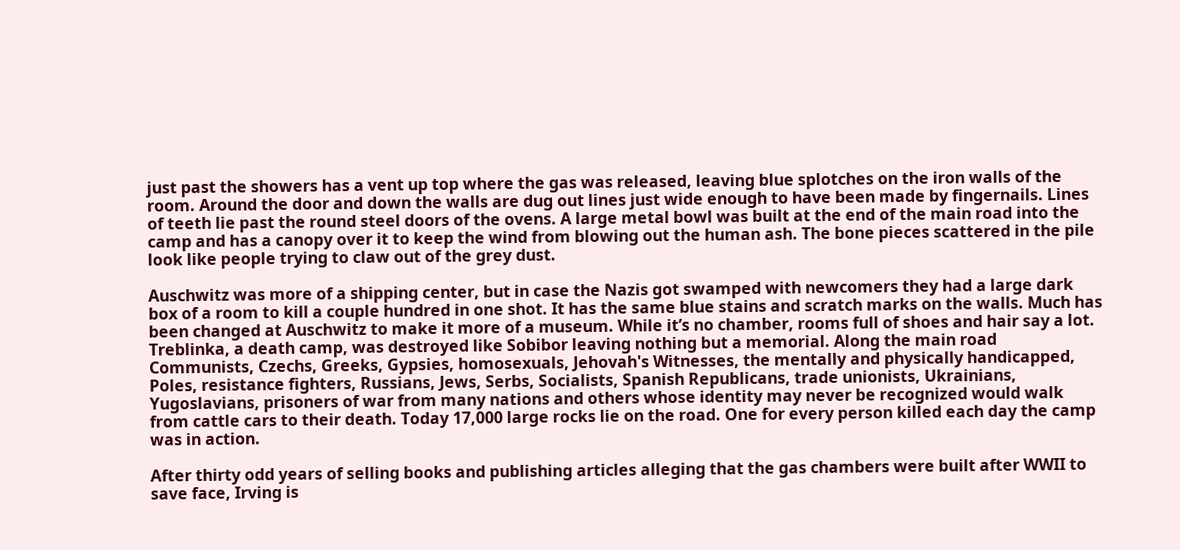just past the showers has a vent up top where the gas was released, leaving blue splotches on the iron walls of the room. Around the door and down the walls are dug out lines just wide enough to have been made by fingernails. Lines of teeth lie past the round steel doors of the ovens. A large metal bowl was built at the end of the main road into the camp and has a canopy over it to keep the wind from blowing out the human ash. The bone pieces scattered in the pile look like people trying to claw out of the grey dust.

Auschwitz was more of a shipping center, but in case the Nazis got swamped with newcomers they had a large dark box of a room to kill a couple hundred in one shot. It has the same blue stains and scratch marks on the walls. Much has been changed at Auschwitz to make it more of a museum. While it’s no chamber, rooms full of shoes and hair say a lot. Treblinka, a death camp, was destroyed like Sobibor leaving nothing but a memorial. Along the main road Communists, Czechs, Greeks, Gypsies, homosexuals, Jehovah's Witnesses, the mentally and physically handicapped, Poles, resistance fighters, Russians, Jews, Serbs, Socialists, Spanish Republicans, trade unionists, Ukrainians, Yugoslavians, prisoners of war from many nations and others whose identity may never be recognized would walk from cattle cars to their death. Today 17,000 large rocks lie on the road. One for every person killed each day the camp was in action.

After thirty odd years of selling books and publishing articles alleging that the gas chambers were built after WWII to save face, Irving is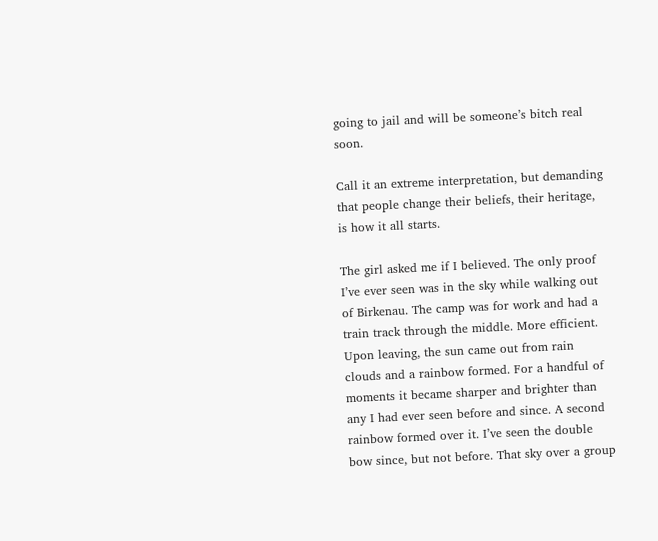going to jail and will be someone’s bitch real soon.

Call it an extreme interpretation, but demanding that people change their beliefs, their heritage, is how it all starts.

The girl asked me if I believed. The only proof I’ve ever seen was in the sky while walking out of Birkenau. The camp was for work and had a train track through the middle. More efficient. Upon leaving, the sun came out from rain clouds and a rainbow formed. For a handful of moments it became sharper and brighter than any I had ever seen before and since. A second rainbow formed over it. I’ve seen the double bow since, but not before. That sky over a group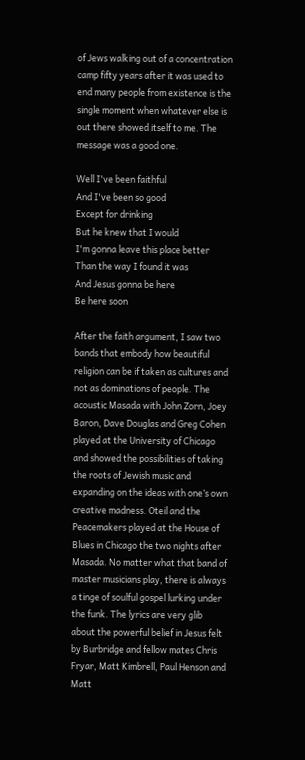of Jews walking out of a concentration camp fifty years after it was used to end many people from existence is the single moment when whatever else is out there showed itself to me. The message was a good one.

Well I've been faithful
And I've been so good
Except for drinking
But he knew that I would
I'm gonna leave this place better
Than the way I found it was
And Jesus gonna be here
Be here soon

After the faith argument, I saw two bands that embody how beautiful religion can be if taken as cultures and not as dominations of people. The acoustic Masada with John Zorn, Joey Baron, Dave Douglas and Greg Cohen played at the University of Chicago and showed the possibilities of taking the roots of Jewish music and expanding on the ideas with one’s own creative madness. Oteil and the Peacemakers played at the House of Blues in Chicago the two nights after Masada. No matter what that band of master musicians play, there is always a tinge of soulful gospel lurking under the funk. The lyrics are very glib about the powerful belief in Jesus felt by Burbridge and fellow mates Chris Fryar, Matt Kimbrell, Paul Henson and Matt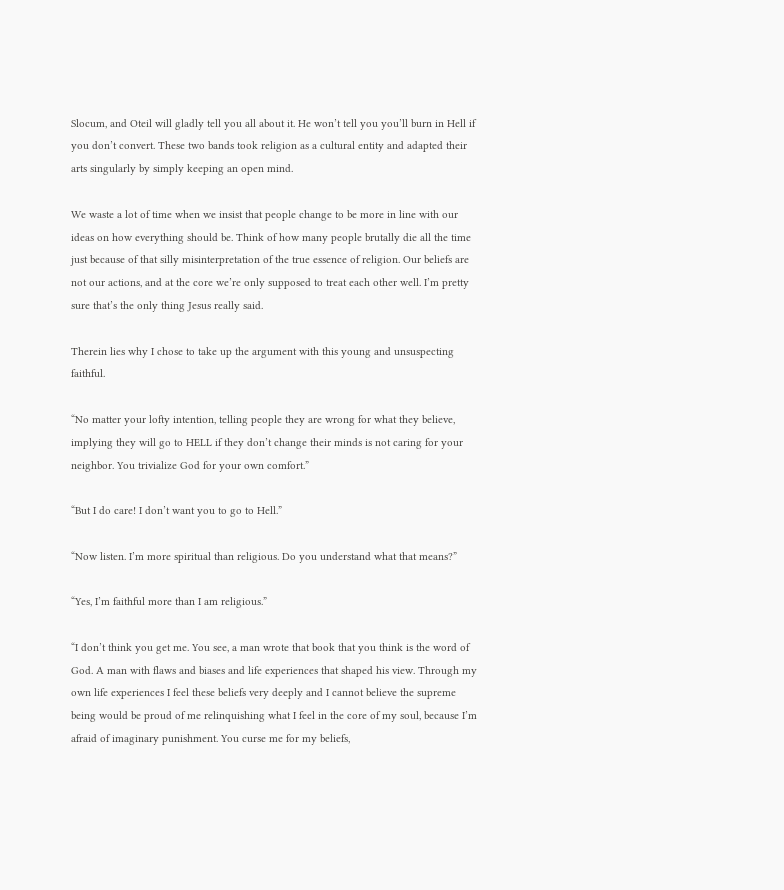Slocum, and Oteil will gladly tell you all about it. He won’t tell you you’ll burn in Hell if you don’t convert. These two bands took religion as a cultural entity and adapted their arts singularly by simply keeping an open mind.

We waste a lot of time when we insist that people change to be more in line with our ideas on how everything should be. Think of how many people brutally die all the time just because of that silly misinterpretation of the true essence of religion. Our beliefs are not our actions, and at the core we’re only supposed to treat each other well. I’m pretty sure that’s the only thing Jesus really said.

Therein lies why I chose to take up the argument with this young and unsuspecting faithful.

“No matter your lofty intention, telling people they are wrong for what they believe, implying they will go to HELL if they don’t change their minds is not caring for your neighbor. You trivialize God for your own comfort.”

“But I do care! I don’t want you to go to Hell.”

“Now listen. I’m more spiritual than religious. Do you understand what that means?”

“Yes, I’m faithful more than I am religious.”

“I don’t think you get me. You see, a man wrote that book that you think is the word of God. A man with flaws and biases and life experiences that shaped his view. Through my own life experiences I feel these beliefs very deeply and I cannot believe the supreme being would be proud of me relinquishing what I feel in the core of my soul, because I’m afraid of imaginary punishment. You curse me for my beliefs,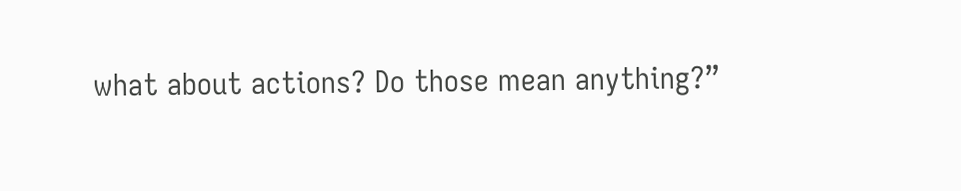what about actions? Do those mean anything?”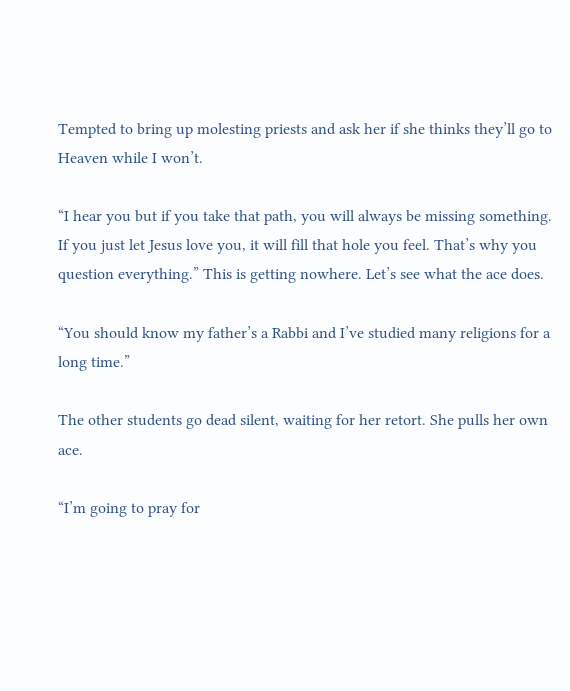Tempted to bring up molesting priests and ask her if she thinks they’ll go to Heaven while I won’t.

“I hear you but if you take that path, you will always be missing something. If you just let Jesus love you, it will fill that hole you feel. That’s why you question everything.” This is getting nowhere. Let’s see what the ace does.

“You should know my father’s a Rabbi and I’ve studied many religions for a long time.”

The other students go dead silent, waiting for her retort. She pulls her own ace.

“I’m going to pray for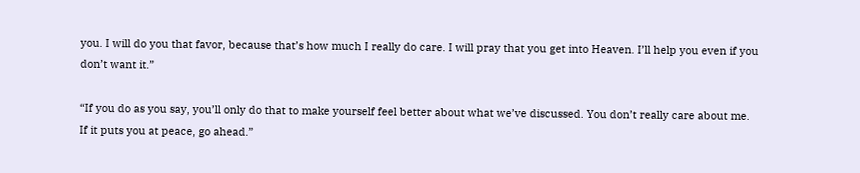you. I will do you that favor, because that’s how much I really do care. I will pray that you get into Heaven. I’ll help you even if you don’t want it.”

“If you do as you say, you’ll only do that to make yourself feel better about what we’ve discussed. You don’t really care about me. If it puts you at peace, go ahead.”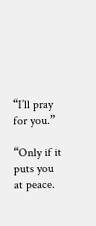“I’ll pray for you.”

“Only if it puts you at peace.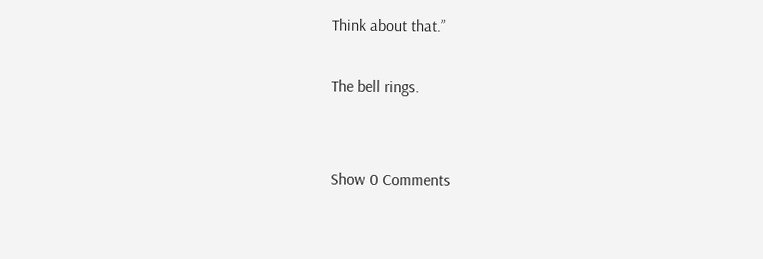Think about that.”

The bell rings.


Show 0 Comments